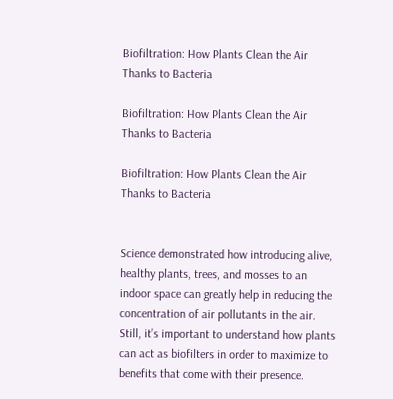Biofiltration: How Plants Clean the Air Thanks to Bacteria

Biofiltration: How Plants Clean the Air Thanks to Bacteria

Biofiltration: How Plants Clean the Air Thanks to Bacteria


Science demonstrated how introducing alive, healthy plants, trees, and mosses to an indoor space can greatly help in reducing the concentration of air pollutants in the air. Still, it’s important to understand how plants can act as biofilters in order to maximize to benefits that come with their presence.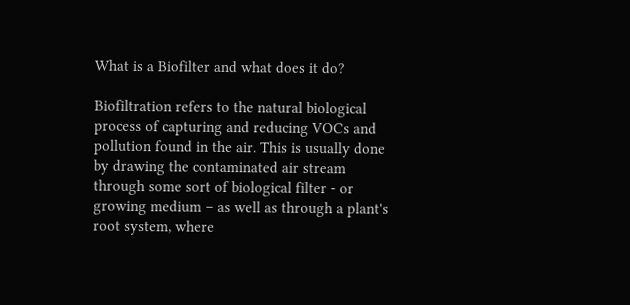What is a Biofilter and what does it do?

Biofiltration refers to the natural biological process of capturing and reducing VOCs and pollution found in the air. This is usually done by drawing the contaminated air stream through some sort of biological filter - or growing medium – as well as through a plant's root system, where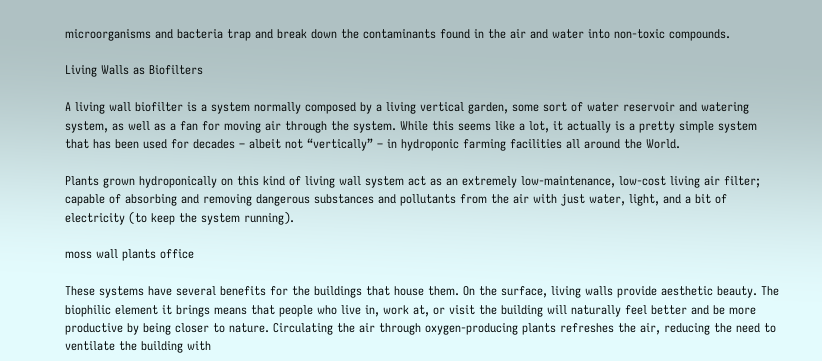microorganisms and bacteria trap and break down the contaminants found in the air and water into non-toxic compounds.

Living Walls as Biofilters

A living wall biofilter is a system normally composed by a living vertical garden, some sort of water reservoir and watering system, as well as a fan for moving air through the system. While this seems like a lot, it actually is a pretty simple system that has been used for decades – albeit not “vertically” – in hydroponic farming facilities all around the World.

Plants grown hydroponically on this kind of living wall system act as an extremely low-maintenance, low-cost living air filter; capable of absorbing and removing dangerous substances and pollutants from the air with just water, light, and a bit of electricity (to keep the system running).

moss wall plants office

These systems have several benefits for the buildings that house them. On the surface, living walls provide aesthetic beauty. The biophilic element it brings means that people who live in, work at, or visit the building will naturally feel better and be more productive by being closer to nature. Circulating the air through oxygen-producing plants refreshes the air, reducing the need to ventilate the building with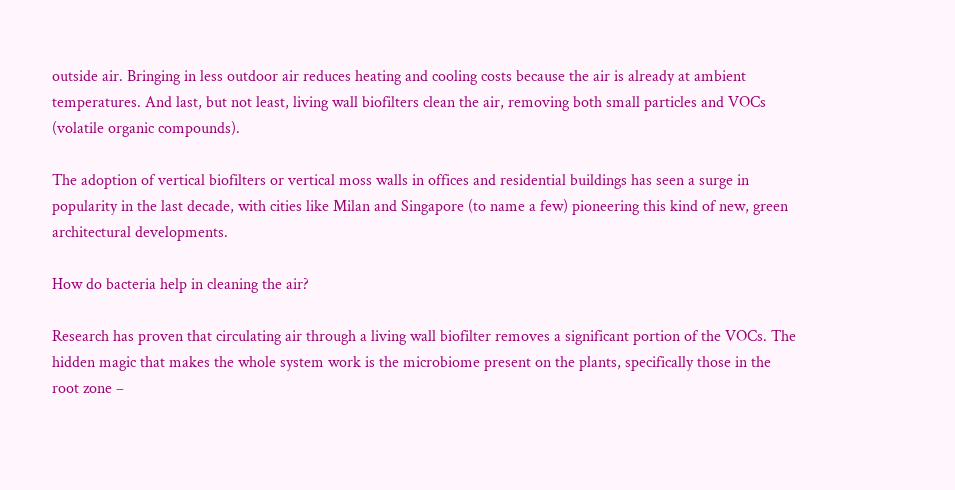outside air. Bringing in less outdoor air reduces heating and cooling costs because the air is already at ambient temperatures. And last, but not least, living wall biofilters clean the air, removing both small particles and VOCs (volatile organic compounds).

The adoption of vertical biofilters or vertical moss walls in offices and residential buildings has seen a surge in popularity in the last decade, with cities like Milan and Singapore (to name a few) pioneering this kind of new, green architectural developments.

How do bacteria help in cleaning the air?

Research has proven that circulating air through a living wall biofilter removes a significant portion of the VOCs. The hidden magic that makes the whole system work is the microbiome present on the plants, specifically those in the root zone –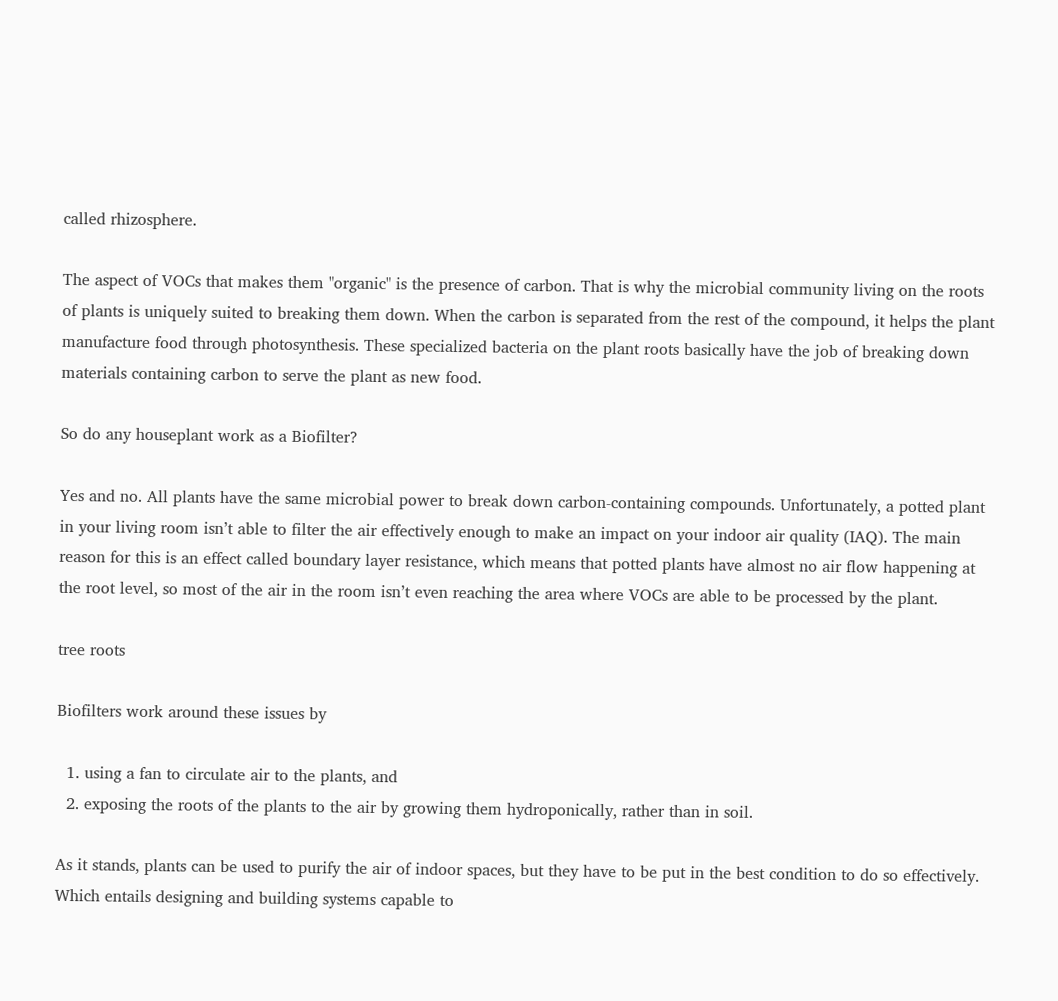called rhizosphere.

The aspect of VOCs that makes them "organic" is the presence of carbon. That is why the microbial community living on the roots of plants is uniquely suited to breaking them down. When the carbon is separated from the rest of the compound, it helps the plant manufacture food through photosynthesis. These specialized bacteria on the plant roots basically have the job of breaking down materials containing carbon to serve the plant as new food.

So do any houseplant work as a Biofilter?

Yes and no. All plants have the same microbial power to break down carbon-containing compounds. Unfortunately, a potted plant in your living room isn’t able to filter the air effectively enough to make an impact on your indoor air quality (IAQ). The main reason for this is an effect called boundary layer resistance, which means that potted plants have almost no air flow happening at the root level, so most of the air in the room isn’t even reaching the area where VOCs are able to be processed by the plant.

tree roots

Biofilters work around these issues by

  1. using a fan to circulate air to the plants, and
  2. exposing the roots of the plants to the air by growing them hydroponically, rather than in soil.

As it stands, plants can be used to purify the air of indoor spaces, but they have to be put in the best condition to do so effectively. Which entails designing and building systems capable to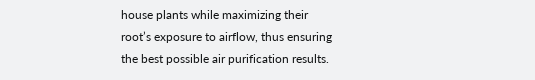house plants while maximizing their root’s exposure to airflow, thus ensuring the best possible air purification results.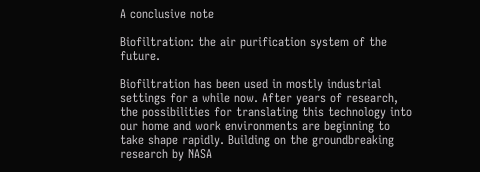A conclusive note

Biofiltration: the air purification system of the future.

Biofiltration has been used in mostly industrial settings for a while now. After years of research, the possibilities for translating this technology into our home and work environments are beginning to take shape rapidly. Building on the groundbreaking research by NASA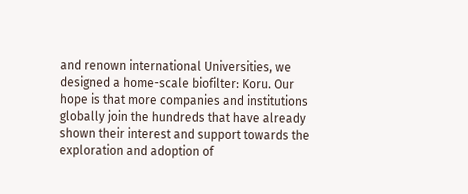and renown international Universities, we designed a home-scale biofilter: Koru. Our hope is that more companies and institutions globally join the hundreds that have already shown their interest and support towards the exploration and adoption of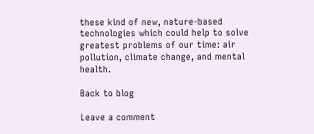these kind of new, nature-based technologies which could help to solve greatest problems of our time: air pollution, climate change, and mental health.

Back to blog

Leave a comment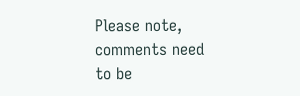Please note, comments need to be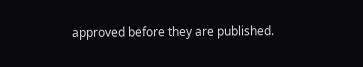approved before they are published.